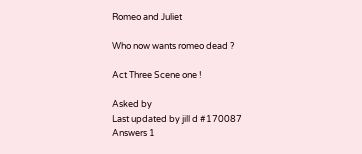Romeo and Juliet

Who now wants romeo dead ?

Act Three Scene one !

Asked by
Last updated by jill d #170087
Answers 1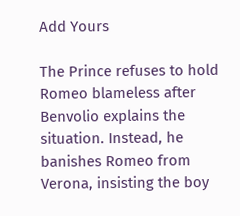Add Yours

The Prince refuses to hold Romeo blameless after Benvolio explains the situation. Instead, he banishes Romeo from Verona, insisting the boy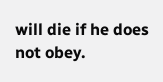will die if he does not obey.